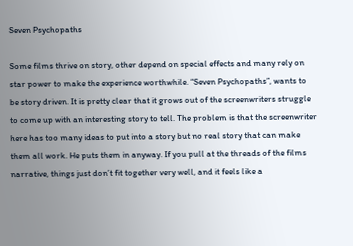Seven Psychopaths

Some films thrive on story, other depend on special effects and many rely on star power to make the experience worthwhile. “Seven Psychopaths”, wants to be story driven. It is pretty clear that it grows out of the screenwriters struggle to come up with an interesting story to tell. The problem is that the screenwriter here has too many ideas to put into a story but no real story that can make them all work. He puts them in anyway. If you pull at the threads of the films narrative, things just don’t fit together very well, and it feels like a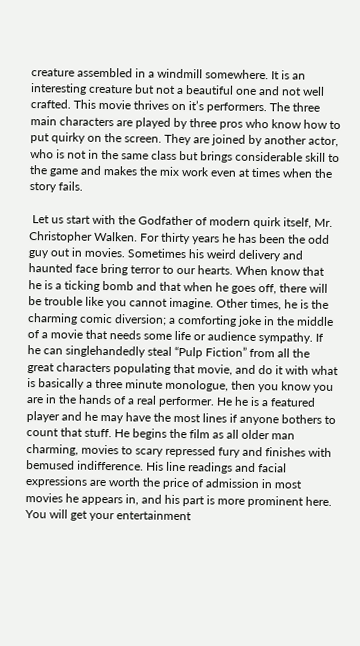creature assembled in a windmill somewhere. It is an interesting creature but not a beautiful one and not well crafted. This movie thrives on it’s performers. The three main characters are played by three pros who know how to put quirky on the screen. They are joined by another actor, who is not in the same class but brings considerable skill to the game and makes the mix work even at times when the story fails.

 Let us start with the Godfather of modern quirk itself, Mr. Christopher Walken. For thirty years he has been the odd guy out in movies. Sometimes his weird delivery and haunted face bring terror to our hearts. When know that he is a ticking bomb and that when he goes off, there will be trouble like you cannot imagine. Other times, he is the charming comic diversion; a comforting joke in the middle of a movie that needs some life or audience sympathy. If he can singlehandedly steal “Pulp Fiction” from all the great characters populating that movie, and do it with what is basically a three minute monologue, then you know you are in the hands of a real performer. He he is a featured player and he may have the most lines if anyone bothers to count that stuff. He begins the film as all older man charming, movies to scary repressed fury and finishes with bemused indifference. His line readings and facial expressions are worth the price of admission in most movies he appears in, and his part is more prominent here. You will get your entertainment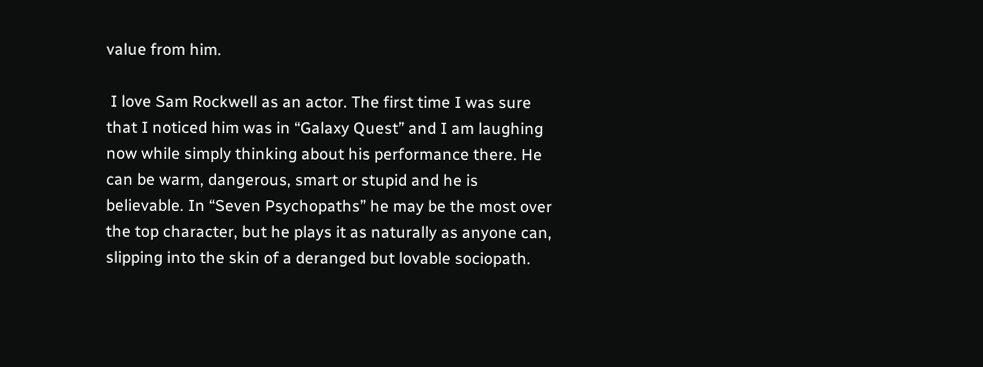value from him.

 I love Sam Rockwell as an actor. The first time I was sure that I noticed him was in “Galaxy Quest” and I am laughing now while simply thinking about his performance there. He can be warm, dangerous, smart or stupid and he is believable. In “Seven Psychopaths” he may be the most over the top character, but he plays it as naturally as anyone can, slipping into the skin of a deranged but lovable sociopath.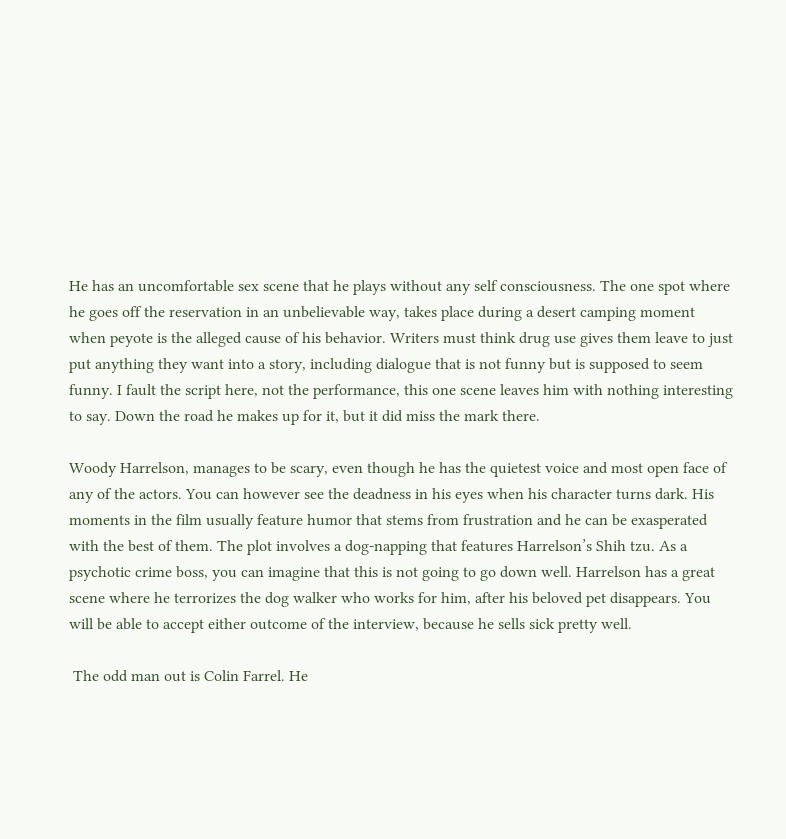He has an uncomfortable sex scene that he plays without any self consciousness. The one spot where he goes off the reservation in an unbelievable way, takes place during a desert camping moment when peyote is the alleged cause of his behavior. Writers must think drug use gives them leave to just put anything they want into a story, including dialogue that is not funny but is supposed to seem funny. I fault the script here, not the performance, this one scene leaves him with nothing interesting to say. Down the road he makes up for it, but it did miss the mark there.

Woody Harrelson, manages to be scary, even though he has the quietest voice and most open face of any of the actors. You can however see the deadness in his eyes when his character turns dark. His moments in the film usually feature humor that stems from frustration and he can be exasperated with the best of them. The plot involves a dog-napping that features Harrelson’s Shih tzu. As a psychotic crime boss, you can imagine that this is not going to go down well. Harrelson has a great scene where he terrorizes the dog walker who works for him, after his beloved pet disappears. You will be able to accept either outcome of the interview, because he sells sick pretty well.

 The odd man out is Colin Farrel. He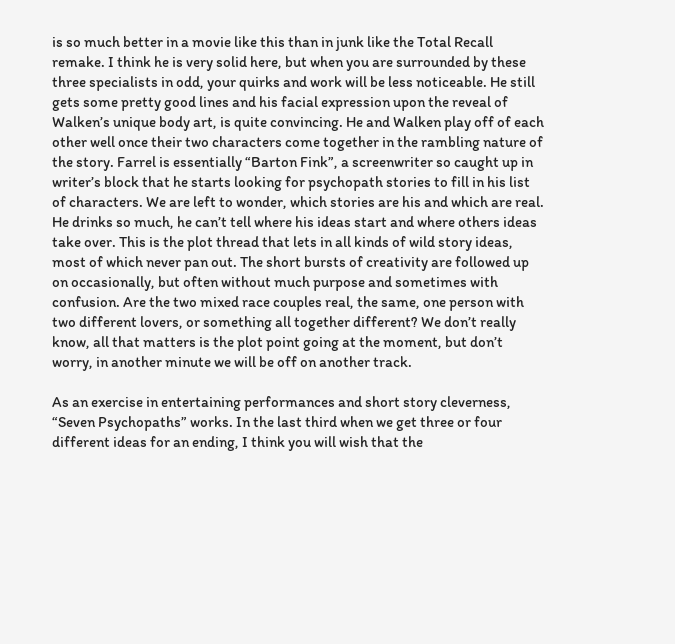is so much better in a movie like this than in junk like the Total Recall remake. I think he is very solid here, but when you are surrounded by these three specialists in odd, your quirks and work will be less noticeable. He still gets some pretty good lines and his facial expression upon the reveal of Walken’s unique body art, is quite convincing. He and Walken play off of each other well once their two characters come together in the rambling nature of the story. Farrel is essentially “Barton Fink”, a screenwriter so caught up in writer’s block that he starts looking for psychopath stories to fill in his list of characters. We are left to wonder, which stories are his and which are real. He drinks so much, he can’t tell where his ideas start and where others ideas take over. This is the plot thread that lets in all kinds of wild story ideas, most of which never pan out. The short bursts of creativity are followed up on occasionally, but often without much purpose and sometimes with confusion. Are the two mixed race couples real, the same, one person with two different lovers, or something all together different? We don’t really know, all that matters is the plot point going at the moment, but don’t worry, in another minute we will be off on another track.

As an exercise in entertaining performances and short story cleverness, “Seven Psychopaths” works. In the last third when we get three or four different ideas for an ending, I think you will wish that the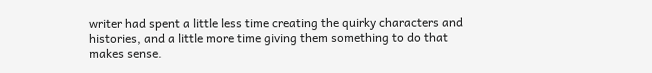writer had spent a little less time creating the quirky characters and histories, and a little more time giving them something to do that makes sense.